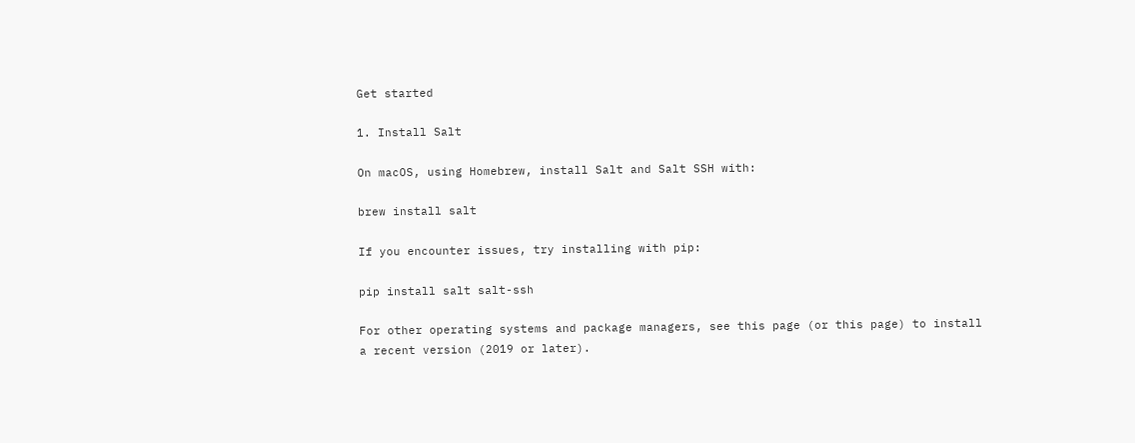Get started

1. Install Salt

On macOS, using Homebrew, install Salt and Salt SSH with:

brew install salt

If you encounter issues, try installing with pip:

pip install salt salt-ssh

For other operating systems and package managers, see this page (or this page) to install a recent version (2019 or later).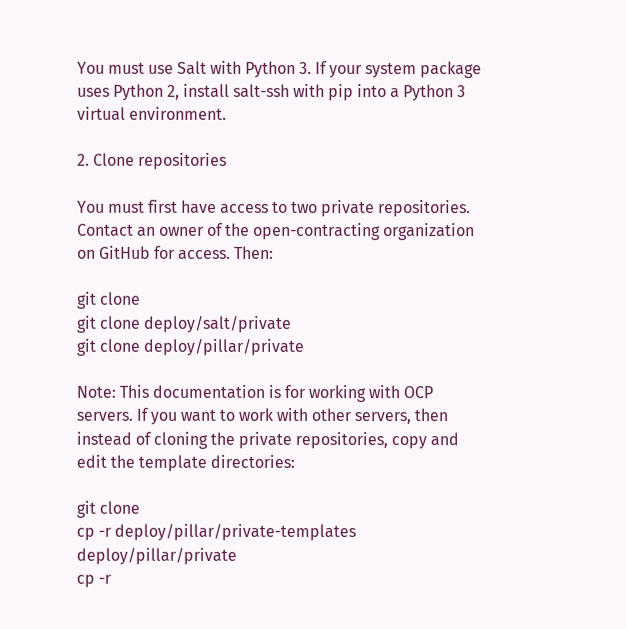You must use Salt with Python 3. If your system package uses Python 2, install salt-ssh with pip into a Python 3 virtual environment.

2. Clone repositories

You must first have access to two private repositories. Contact an owner of the open-contracting organization on GitHub for access. Then:

git clone
git clone deploy/salt/private
git clone deploy/pillar/private

Note: This documentation is for working with OCP servers. If you want to work with other servers, then instead of cloning the private repositories, copy and edit the template directories:

git clone
cp -r deploy/pillar/private-templates deploy/pillar/private
cp -r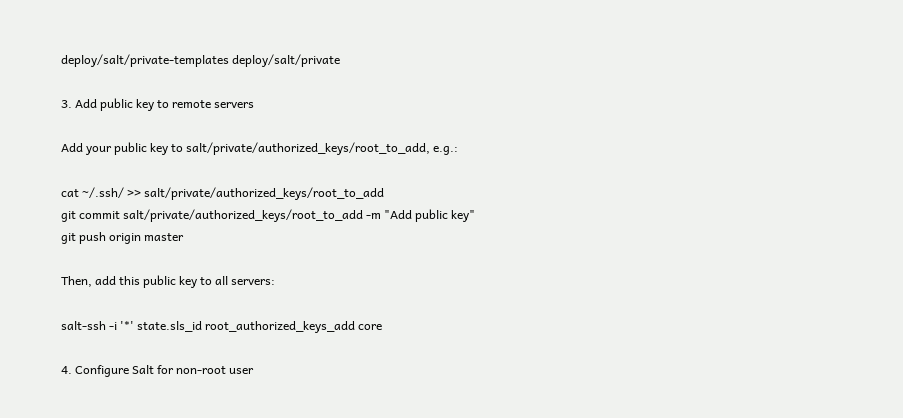deploy/salt/private-templates deploy/salt/private

3. Add public key to remote servers

Add your public key to salt/private/authorized_keys/root_to_add, e.g.:

cat ~/.ssh/ >> salt/private/authorized_keys/root_to_add
git commit salt/private/authorized_keys/root_to_add -m "Add public key"
git push origin master

Then, add this public key to all servers:

salt-ssh -i '*' state.sls_id root_authorized_keys_add core

4. Configure Salt for non-root user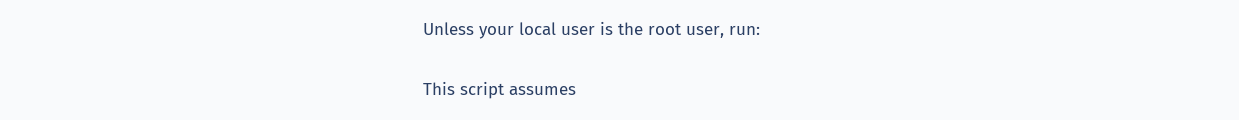Unless your local user is the root user, run:


This script assumes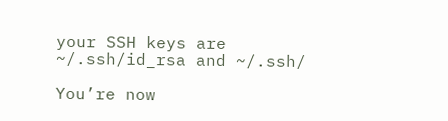your SSH keys are ~/.ssh/id_rsa and ~/.ssh/

You’re now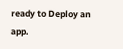ready to Deploy an app.